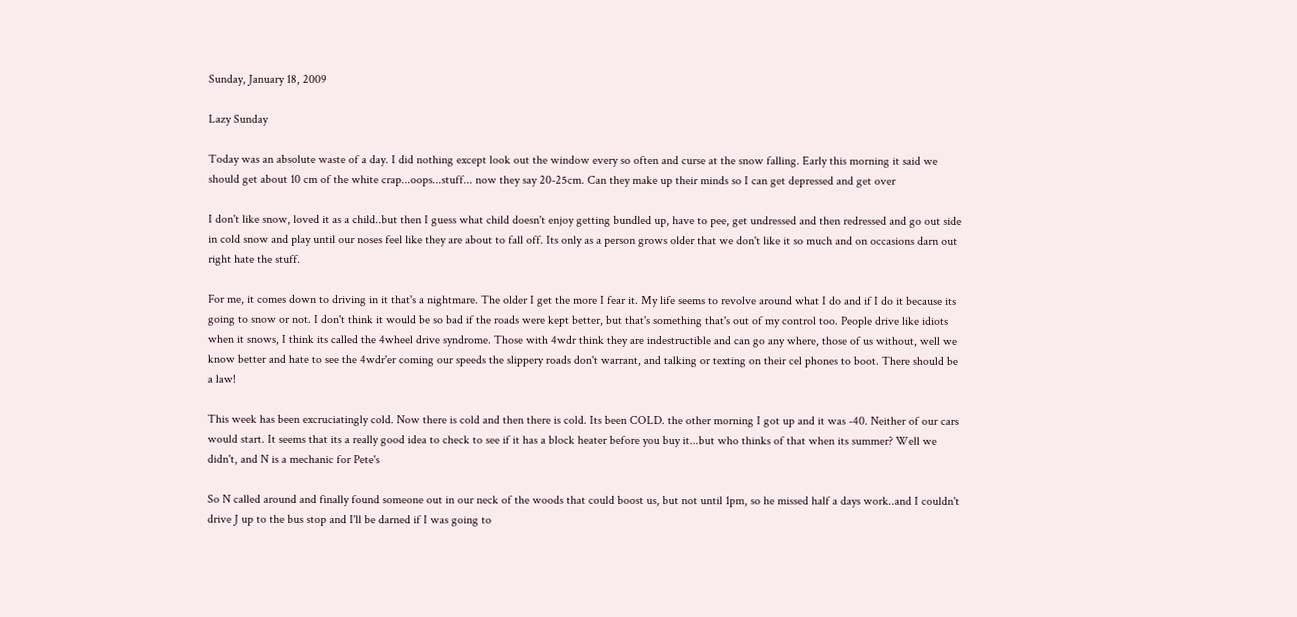Sunday, January 18, 2009

Lazy Sunday

Today was an absolute waste of a day. I did nothing except look out the window every so often and curse at the snow falling. Early this morning it said we should get about 10 cm of the white crap...oops...stuff... now they say 20-25cm. Can they make up their minds so I can get depressed and get over

I don't like snow, loved it as a child..but then I guess what child doesn't enjoy getting bundled up, have to pee, get undressed and then redressed and go out side in cold snow and play until our noses feel like they are about to fall off. Its only as a person grows older that we don't like it so much and on occasions darn out right hate the stuff.

For me, it comes down to driving in it that's a nightmare. The older I get the more I fear it. My life seems to revolve around what I do and if I do it because its going to snow or not. I don't think it would be so bad if the roads were kept better, but that's something that's out of my control too. People drive like idiots when it snows, I think its called the 4wheel drive syndrome. Those with 4wdr think they are indestructible and can go any where, those of us without, well we know better and hate to see the 4wdr'er coming our speeds the slippery roads don't warrant, and talking or texting on their cel phones to boot. There should be a law!

This week has been excruciatingly cold. Now there is cold and then there is cold. Its been COLD. the other morning I got up and it was -40. Neither of our cars would start. It seems that its a really good idea to check to see if it has a block heater before you buy it...but who thinks of that when its summer? Well we didn't, and N is a mechanic for Pete's

So N called around and finally found someone out in our neck of the woods that could boost us, but not until 1pm, so he missed half a days work..and I couldn't drive J up to the bus stop and I'll be darned if I was going to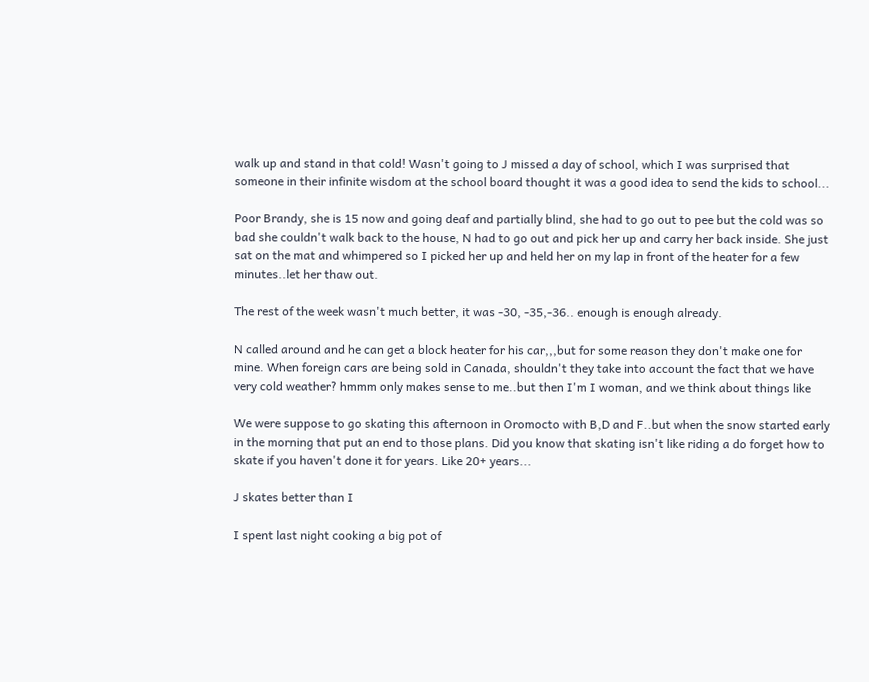walk up and stand in that cold! Wasn't going to J missed a day of school, which I was surprised that someone in their infinite wisdom at the school board thought it was a good idea to send the kids to school...

Poor Brandy, she is 15 now and going deaf and partially blind, she had to go out to pee but the cold was so bad she couldn't walk back to the house, N had to go out and pick her up and carry her back inside. She just sat on the mat and whimpered so I picked her up and held her on my lap in front of the heater for a few minutes..let her thaw out.

The rest of the week wasn't much better, it was -30, -35,-36.. enough is enough already.

N called around and he can get a block heater for his car,,,but for some reason they don't make one for mine. When foreign cars are being sold in Canada, shouldn't they take into account the fact that we have very cold weather? hmmm only makes sense to me..but then I'm I woman, and we think about things like

We were suppose to go skating this afternoon in Oromocto with B,D and F..but when the snow started early in the morning that put an end to those plans. Did you know that skating isn't like riding a do forget how to skate if you haven't done it for years. Like 20+ years...

J skates better than I

I spent last night cooking a big pot of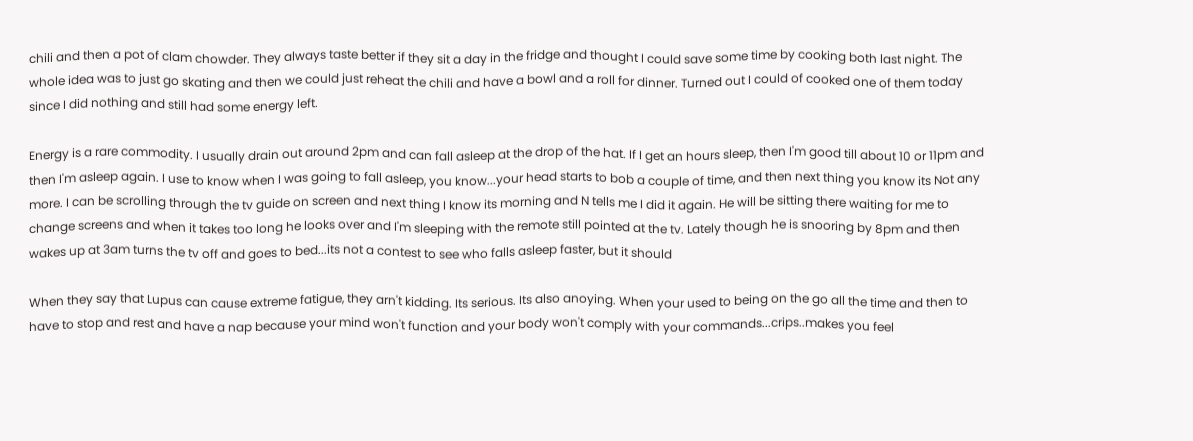chili and then a pot of clam chowder. They always taste better if they sit a day in the fridge and thought I could save some time by cooking both last night. The whole idea was to just go skating and then we could just reheat the chili and have a bowl and a roll for dinner. Turned out I could of cooked one of them today since I did nothing and still had some energy left.

Energy is a rare commodity. I usually drain out around 2pm and can fall asleep at the drop of the hat. If I get an hours sleep, then I'm good till about 10 or 11pm and then I'm asleep again. I use to know when I was going to fall asleep, you know...your head starts to bob a couple of time, and then next thing you know its Not any more. I can be scrolling through the tv guide on screen and next thing I know its morning and N tells me I did it again. He will be sitting there waiting for me to change screens and when it takes too long he looks over and I'm sleeping with the remote still pointed at the tv. Lately though he is snooring by 8pm and then wakes up at 3am turns the tv off and goes to bed...its not a contest to see who falls asleep faster, but it should

When they say that Lupus can cause extreme fatigue, they arn't kidding. Its serious. Its also anoying. When your used to being on the go all the time and then to have to stop and rest and have a nap because your mind won't function and your body won't comply with your commands...crips..makes you feel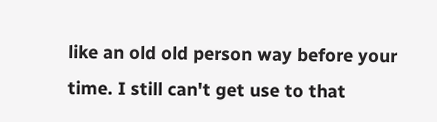like an old old person way before your time. I still can't get use to that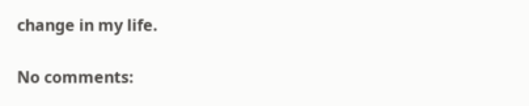change in my life.

No comments: